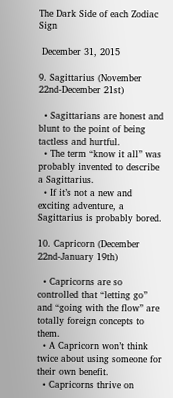The Dark Side of each Zodiac Sign

 December 31, 2015

9. Sagittarius (November 22nd-December 21st)

  • Sagittarians are honest and blunt to the point of being tactless and hurtful.
  • The term “know it all” was probably invented to describe a Sagittarius.
  • If it’s not a new and exciting adventure, a Sagittarius is probably bored.

10. Capricorn (December 22nd-January 19th)

  • Capricorns are so controlled that “letting go” and “going with the flow” are totally foreign concepts to them.
  • A Capricorn won’t think twice about using someone for their own benefit.
  • Capricorns thrive on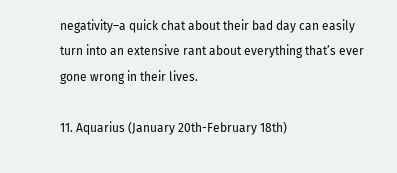negativity–a quick chat about their bad day can easily turn into an extensive rant about everything that’s ever gone wrong in their lives.

11. Aquarius (January 20th-February 18th)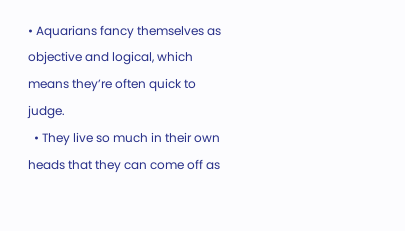• Aquarians fancy themselves as objective and logical, which means they’re often quick to judge.
  • They live so much in their own heads that they can come off as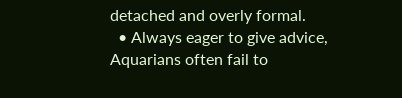detached and overly formal.
  • Always eager to give advice, Aquarians often fail to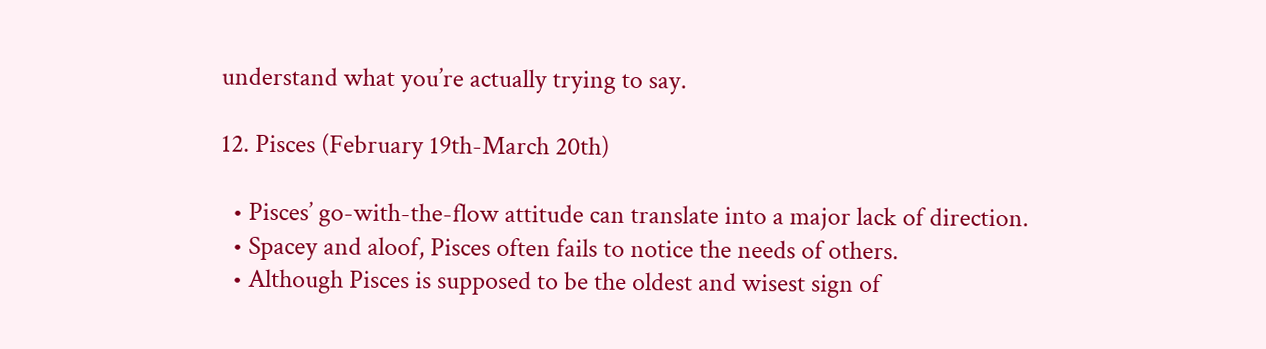understand what you’re actually trying to say.

12. Pisces (February 19th-March 20th)

  • Pisces’ go-with-the-flow attitude can translate into a major lack of direction.
  • Spacey and aloof, Pisces often fails to notice the needs of others.
  • Although Pisces is supposed to be the oldest and wisest sign of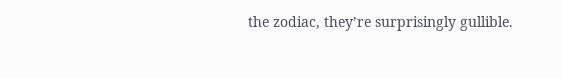the zodiac, they’re surprisingly gullible.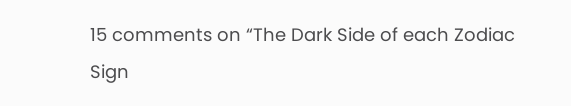15 comments on “The Dark Side of each Zodiac Sign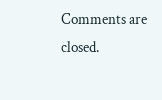Comments are closed.